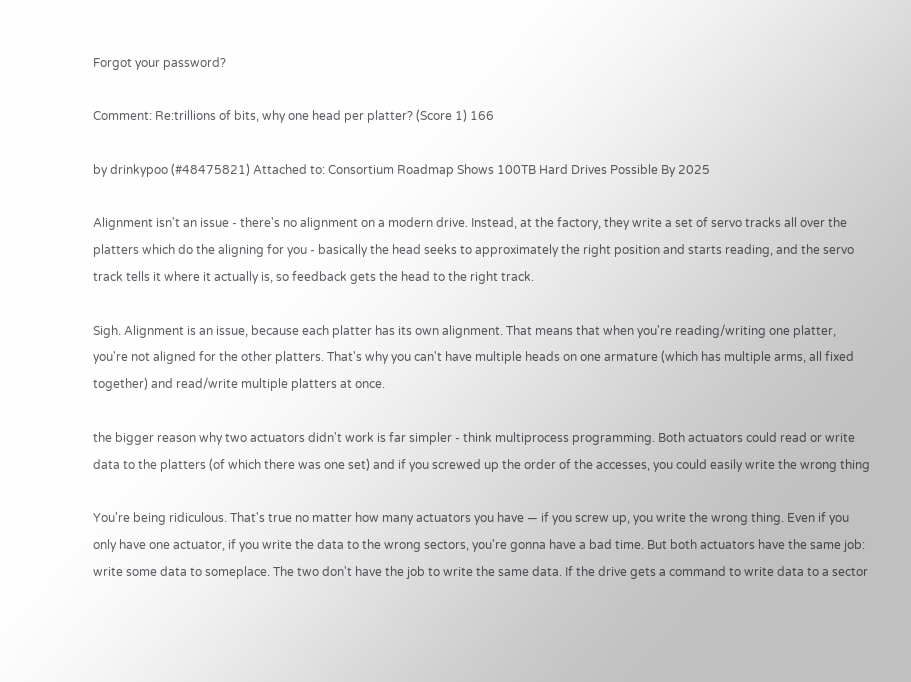Forgot your password?

Comment: Re:trillions of bits, why one head per platter? (Score 1) 166

by drinkypoo (#48475821) Attached to: Consortium Roadmap Shows 100TB Hard Drives Possible By 2025

Alignment isn't an issue - there's no alignment on a modern drive. Instead, at the factory, they write a set of servo tracks all over the platters which do the aligning for you - basically the head seeks to approximately the right position and starts reading, and the servo track tells it where it actually is, so feedback gets the head to the right track.

Sigh. Alignment is an issue, because each platter has its own alignment. That means that when you're reading/writing one platter, you're not aligned for the other platters. That's why you can't have multiple heads on one armature (which has multiple arms, all fixed together) and read/write multiple platters at once.

the bigger reason why two actuators didn't work is far simpler - think multiprocess programming. Both actuators could read or write data to the platters (of which there was one set) and if you screwed up the order of the accesses, you could easily write the wrong thing

You're being ridiculous. That's true no matter how many actuators you have — if you screw up, you write the wrong thing. Even if you only have one actuator, if you write the data to the wrong sectors, you're gonna have a bad time. But both actuators have the same job: write some data to someplace. The two don't have the job to write the same data. If the drive gets a command to write data to a sector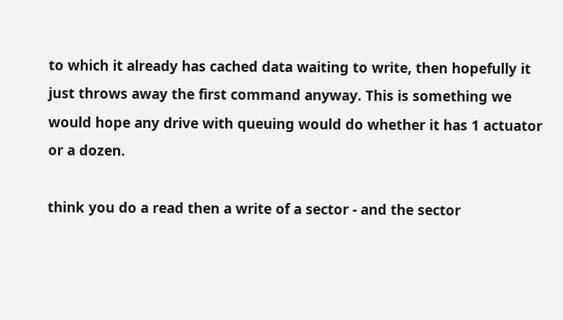to which it already has cached data waiting to write, then hopefully it just throws away the first command anyway. This is something we would hope any drive with queuing would do whether it has 1 actuator or a dozen.

think you do a read then a write of a sector - and the sector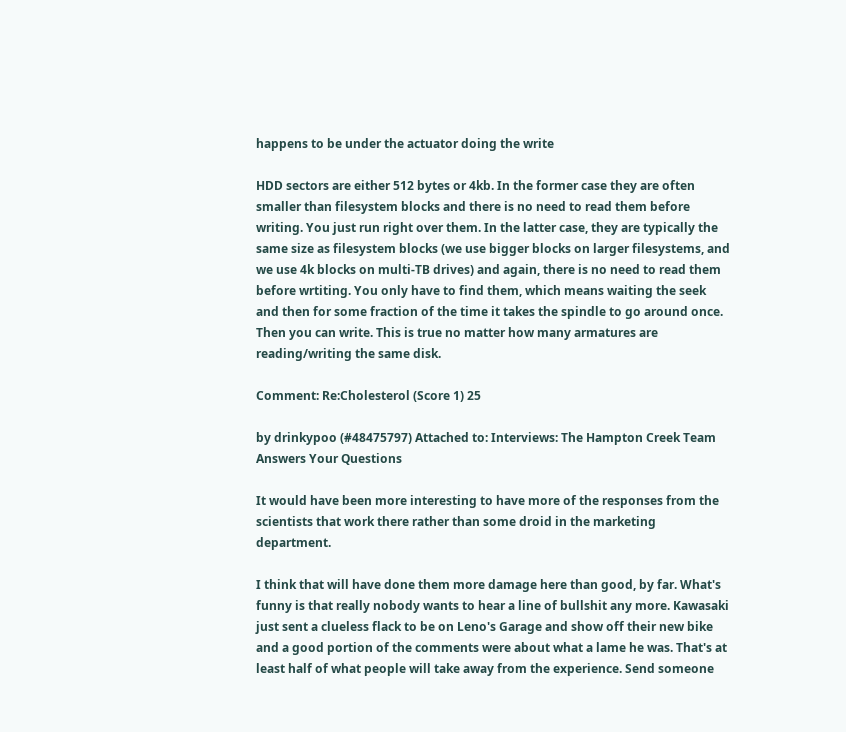happens to be under the actuator doing the write

HDD sectors are either 512 bytes or 4kb. In the former case they are often smaller than filesystem blocks and there is no need to read them before writing. You just run right over them. In the latter case, they are typically the same size as filesystem blocks (we use bigger blocks on larger filesystems, and we use 4k blocks on multi-TB drives) and again, there is no need to read them before wrtiting. You only have to find them, which means waiting the seek and then for some fraction of the time it takes the spindle to go around once. Then you can write. This is true no matter how many armatures are reading/writing the same disk.

Comment: Re:Cholesterol (Score 1) 25

by drinkypoo (#48475797) Attached to: Interviews: The Hampton Creek Team Answers Your Questions

It would have been more interesting to have more of the responses from the scientists that work there rather than some droid in the marketing department.

I think that will have done them more damage here than good, by far. What's funny is that really nobody wants to hear a line of bullshit any more. Kawasaki just sent a clueless flack to be on Leno's Garage and show off their new bike and a good portion of the comments were about what a lame he was. That's at least half of what people will take away from the experience. Send someone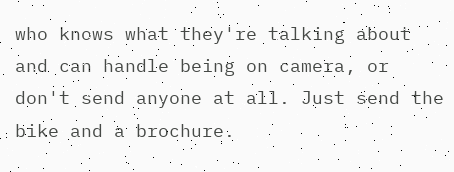who knows what they're talking about and can handle being on camera, or don't send anyone at all. Just send the bike and a brochure.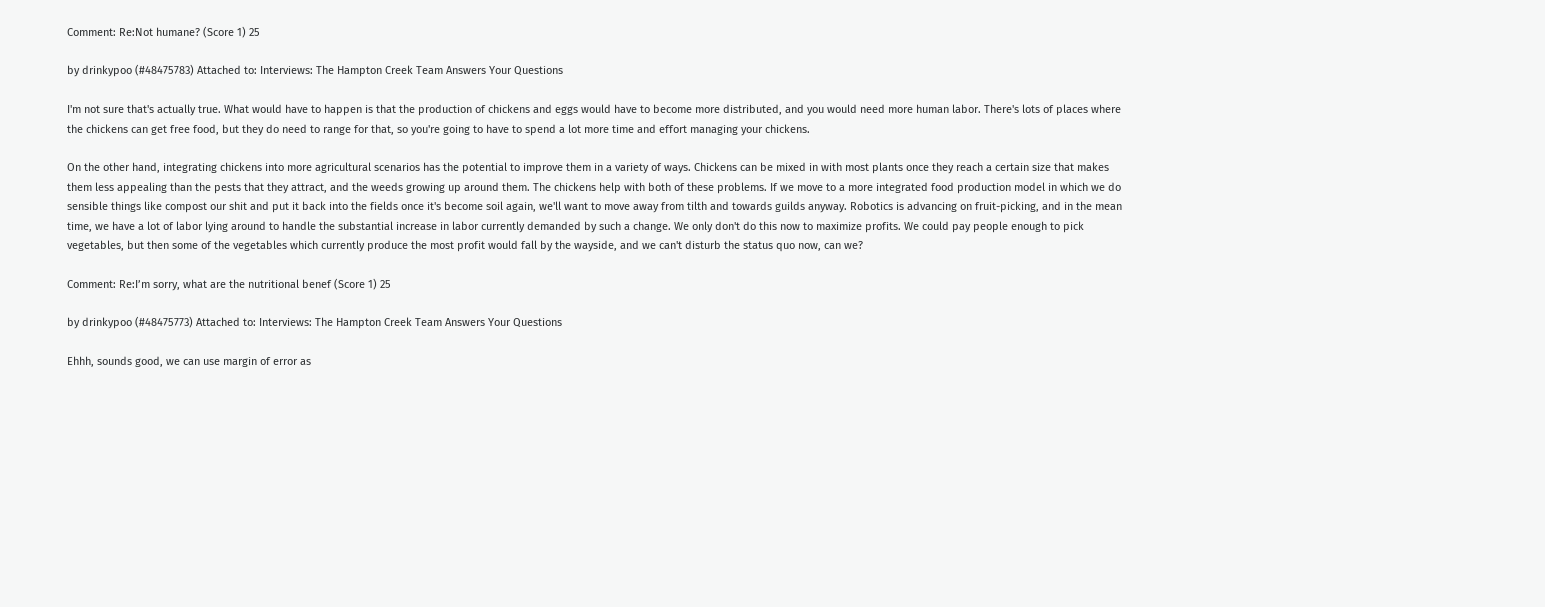Comment: Re:Not humane? (Score 1) 25

by drinkypoo (#48475783) Attached to: Interviews: The Hampton Creek Team Answers Your Questions

I'm not sure that's actually true. What would have to happen is that the production of chickens and eggs would have to become more distributed, and you would need more human labor. There's lots of places where the chickens can get free food, but they do need to range for that, so you're going to have to spend a lot more time and effort managing your chickens.

On the other hand, integrating chickens into more agricultural scenarios has the potential to improve them in a variety of ways. Chickens can be mixed in with most plants once they reach a certain size that makes them less appealing than the pests that they attract, and the weeds growing up around them. The chickens help with both of these problems. If we move to a more integrated food production model in which we do sensible things like compost our shit and put it back into the fields once it's become soil again, we'll want to move away from tilth and towards guilds anyway. Robotics is advancing on fruit-picking, and in the mean time, we have a lot of labor lying around to handle the substantial increase in labor currently demanded by such a change. We only don't do this now to maximize profits. We could pay people enough to pick vegetables, but then some of the vegetables which currently produce the most profit would fall by the wayside, and we can't disturb the status quo now, can we?

Comment: Re:I’m sorry, what are the nutritional benef (Score 1) 25

by drinkypoo (#48475773) Attached to: Interviews: The Hampton Creek Team Answers Your Questions

Ehhh, sounds good, we can use margin of error as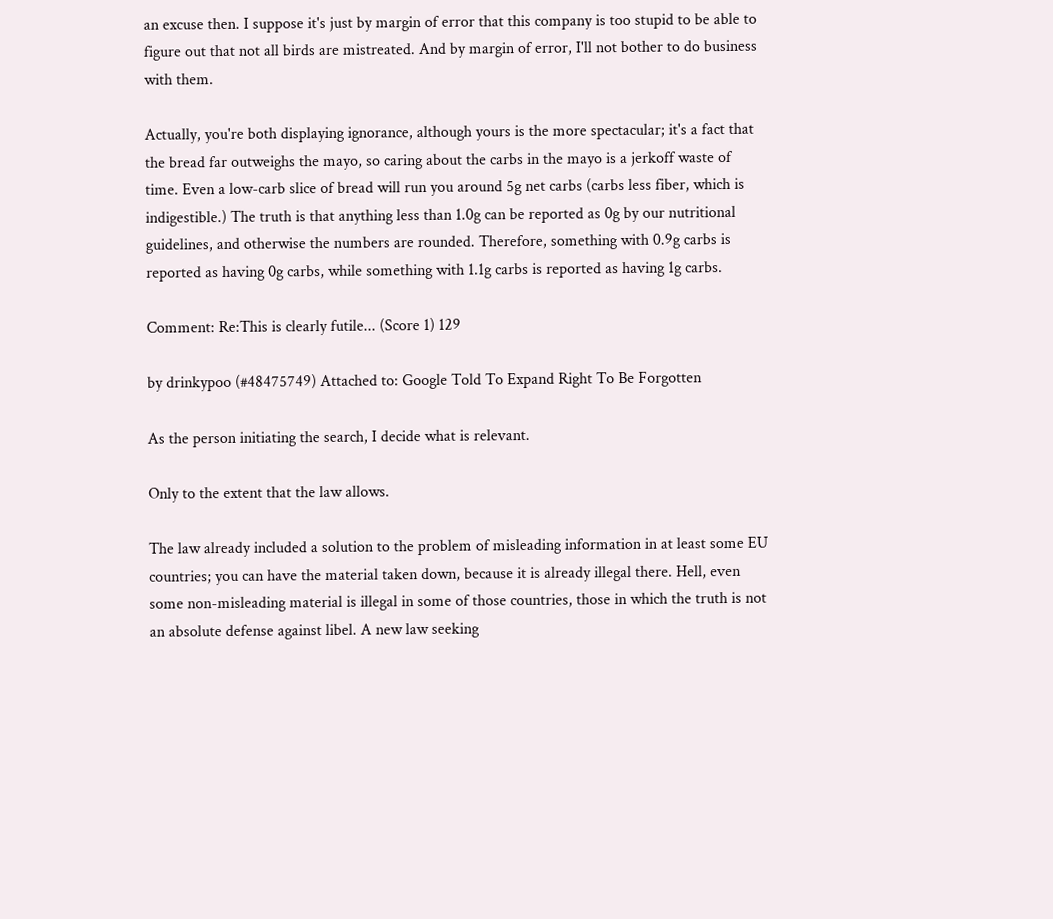an excuse then. I suppose it's just by margin of error that this company is too stupid to be able to figure out that not all birds are mistreated. And by margin of error, I'll not bother to do business with them.

Actually, you're both displaying ignorance, although yours is the more spectacular; it's a fact that the bread far outweighs the mayo, so caring about the carbs in the mayo is a jerkoff waste of time. Even a low-carb slice of bread will run you around 5g net carbs (carbs less fiber, which is indigestible.) The truth is that anything less than 1.0g can be reported as 0g by our nutritional guidelines, and otherwise the numbers are rounded. Therefore, something with 0.9g carbs is reported as having 0g carbs, while something with 1.1g carbs is reported as having 1g carbs.

Comment: Re:This is clearly futile... (Score 1) 129

by drinkypoo (#48475749) Attached to: Google Told To Expand Right To Be Forgotten

As the person initiating the search, I decide what is relevant.

Only to the extent that the law allows.

The law already included a solution to the problem of misleading information in at least some EU countries; you can have the material taken down, because it is already illegal there. Hell, even some non-misleading material is illegal in some of those countries, those in which the truth is not an absolute defense against libel. A new law seeking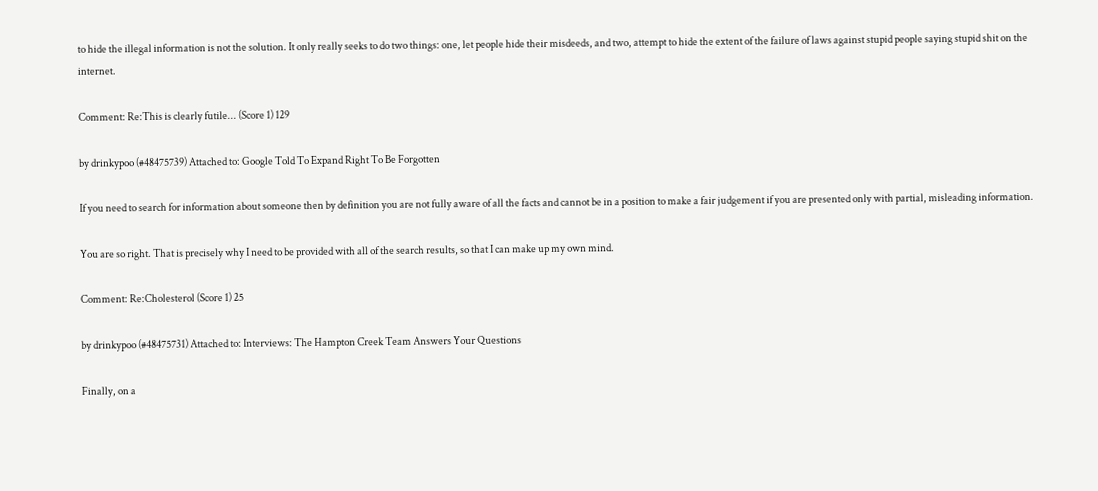to hide the illegal information is not the solution. It only really seeks to do two things: one, let people hide their misdeeds, and two, attempt to hide the extent of the failure of laws against stupid people saying stupid shit on the internet.

Comment: Re:This is clearly futile... (Score 1) 129

by drinkypoo (#48475739) Attached to: Google Told To Expand Right To Be Forgotten

If you need to search for information about someone then by definition you are not fully aware of all the facts and cannot be in a position to make a fair judgement if you are presented only with partial, misleading information.

You are so right. That is precisely why I need to be provided with all of the search results, so that I can make up my own mind.

Comment: Re:Cholesterol (Score 1) 25

by drinkypoo (#48475731) Attached to: Interviews: The Hampton Creek Team Answers Your Questions

Finally, on a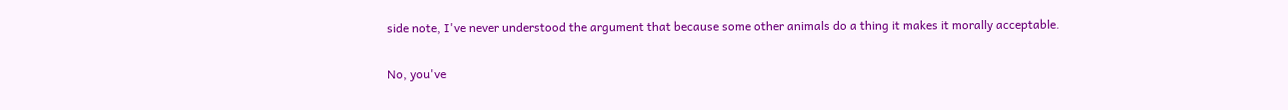side note, I've never understood the argument that because some other animals do a thing it makes it morally acceptable.

No, you've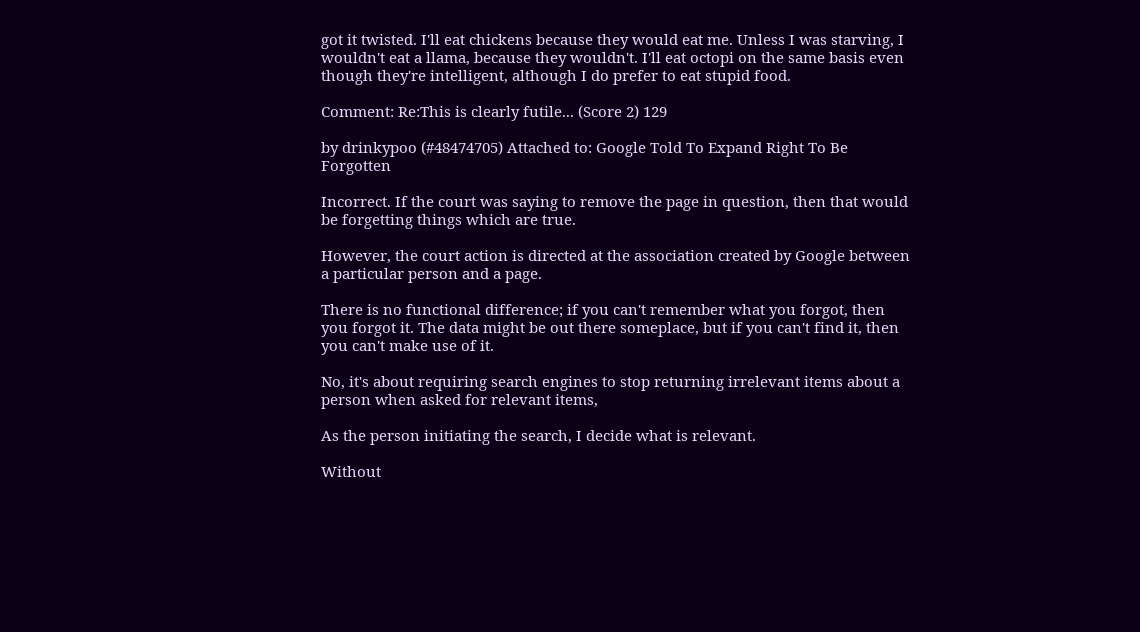got it twisted. I'll eat chickens because they would eat me. Unless I was starving, I wouldn't eat a llama, because they wouldn't. I'll eat octopi on the same basis even though they're intelligent, although I do prefer to eat stupid food.

Comment: Re:This is clearly futile... (Score 2) 129

by drinkypoo (#48474705) Attached to: Google Told To Expand Right To Be Forgotten

Incorrect. If the court was saying to remove the page in question, then that would be forgetting things which are true.

However, the court action is directed at the association created by Google between a particular person and a page.

There is no functional difference; if you can't remember what you forgot, then you forgot it. The data might be out there someplace, but if you can't find it, then you can't make use of it.

No, it's about requiring search engines to stop returning irrelevant items about a person when asked for relevant items,

As the person initiating the search, I decide what is relevant.

Without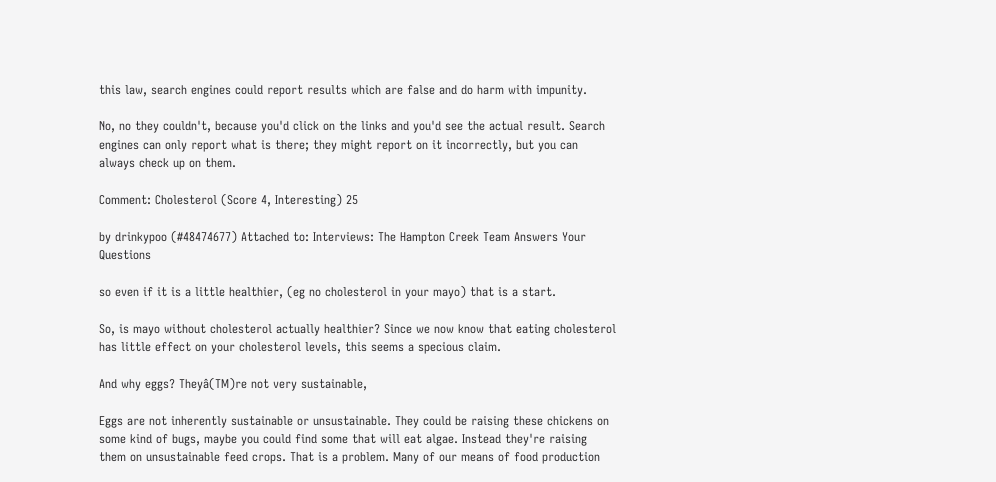this law, search engines could report results which are false and do harm with impunity.

No, no they couldn't, because you'd click on the links and you'd see the actual result. Search engines can only report what is there; they might report on it incorrectly, but you can always check up on them.

Comment: Cholesterol (Score 4, Interesting) 25

by drinkypoo (#48474677) Attached to: Interviews: The Hampton Creek Team Answers Your Questions

so even if it is a little healthier, (eg no cholesterol in your mayo) that is a start.

So, is mayo without cholesterol actually healthier? Since we now know that eating cholesterol has little effect on your cholesterol levels, this seems a specious claim.

And why eggs? Theyâ(TM)re not very sustainable,

Eggs are not inherently sustainable or unsustainable. They could be raising these chickens on some kind of bugs, maybe you could find some that will eat algae. Instead they're raising them on unsustainable feed crops. That is a problem. Many of our means of food production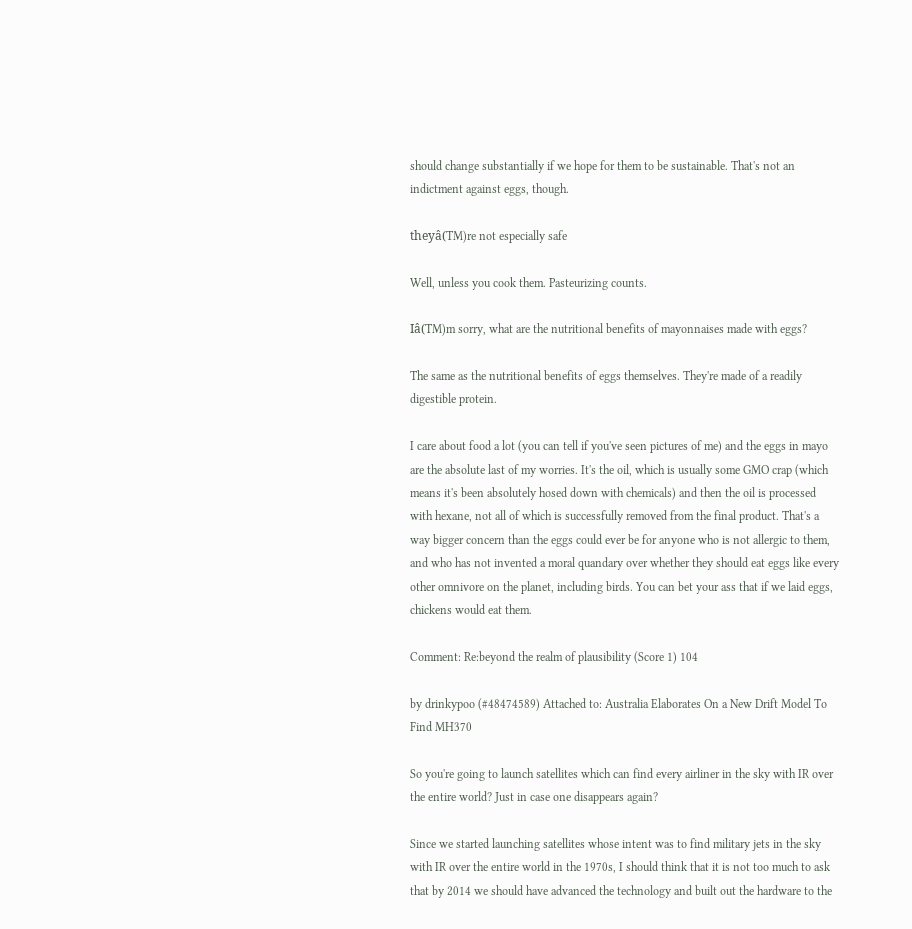should change substantially if we hope for them to be sustainable. That's not an indictment against eggs, though.

theyâ(TM)re not especially safe

Well, unless you cook them. Pasteurizing counts.

Iâ(TM)m sorry, what are the nutritional benefits of mayonnaises made with eggs?

The same as the nutritional benefits of eggs themselves. They're made of a readily digestible protein.

I care about food a lot (you can tell if you've seen pictures of me) and the eggs in mayo are the absolute last of my worries. It's the oil, which is usually some GMO crap (which means it's been absolutely hosed down with chemicals) and then the oil is processed with hexane, not all of which is successfully removed from the final product. That's a way bigger concern than the eggs could ever be for anyone who is not allergic to them, and who has not invented a moral quandary over whether they should eat eggs like every other omnivore on the planet, including birds. You can bet your ass that if we laid eggs, chickens would eat them.

Comment: Re:beyond the realm of plausibility (Score 1) 104

by drinkypoo (#48474589) Attached to: Australia Elaborates On a New Drift Model To Find MH370

So you're going to launch satellites which can find every airliner in the sky with IR over the entire world? Just in case one disappears again?

Since we started launching satellites whose intent was to find military jets in the sky with IR over the entire world in the 1970s, I should think that it is not too much to ask that by 2014 we should have advanced the technology and built out the hardware to the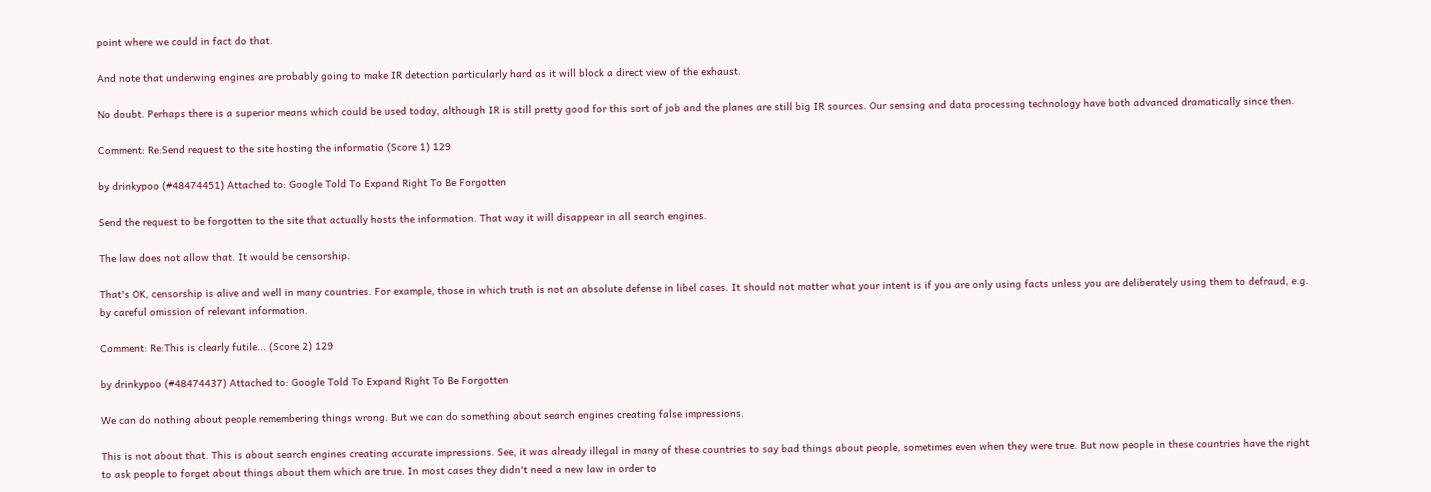point where we could in fact do that.

And note that underwing engines are probably going to make IR detection particularly hard as it will block a direct view of the exhaust.

No doubt. Perhaps there is a superior means which could be used today, although IR is still pretty good for this sort of job and the planes are still big IR sources. Our sensing and data processing technology have both advanced dramatically since then.

Comment: Re:Send request to the site hosting the informatio (Score 1) 129

by drinkypoo (#48474451) Attached to: Google Told To Expand Right To Be Forgotten

Send the request to be forgotten to the site that actually hosts the information. That way it will disappear in all search engines.

The law does not allow that. It would be censorship.

That's OK, censorship is alive and well in many countries. For example, those in which truth is not an absolute defense in libel cases. It should not matter what your intent is if you are only using facts unless you are deliberately using them to defraud, e.g. by careful omission of relevant information.

Comment: Re:This is clearly futile... (Score 2) 129

by drinkypoo (#48474437) Attached to: Google Told To Expand Right To Be Forgotten

We can do nothing about people remembering things wrong. But we can do something about search engines creating false impressions.

This is not about that. This is about search engines creating accurate impressions. See, it was already illegal in many of these countries to say bad things about people, sometimes even when they were true. But now people in these countries have the right to ask people to forget about things about them which are true. In most cases they didn't need a new law in order to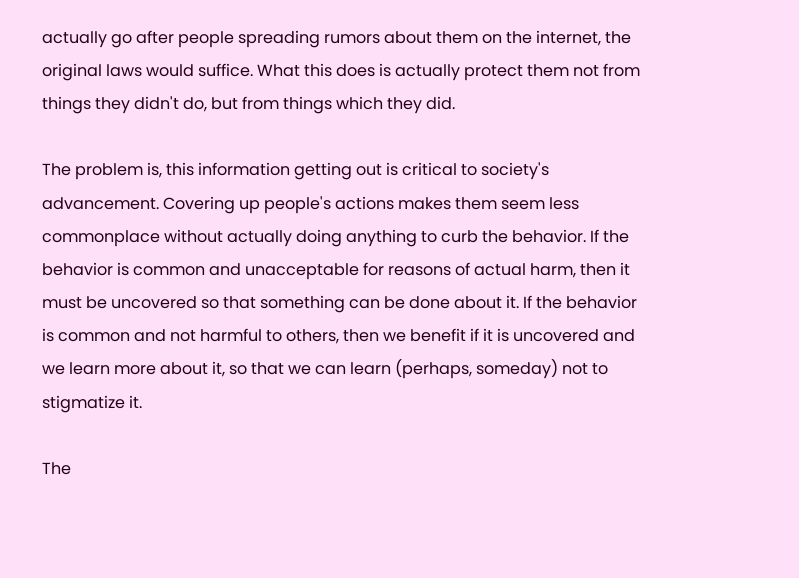actually go after people spreading rumors about them on the internet, the original laws would suffice. What this does is actually protect them not from things they didn't do, but from things which they did.

The problem is, this information getting out is critical to society's advancement. Covering up people's actions makes them seem less commonplace without actually doing anything to curb the behavior. If the behavior is common and unacceptable for reasons of actual harm, then it must be uncovered so that something can be done about it. If the behavior is common and not harmful to others, then we benefit if it is uncovered and we learn more about it, so that we can learn (perhaps, someday) not to stigmatize it.

The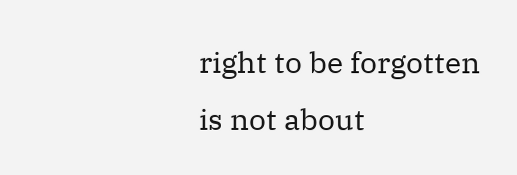right to be forgotten is not about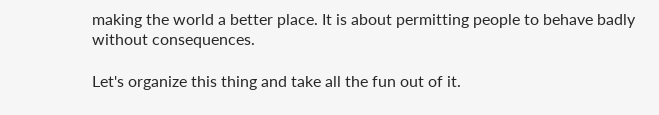making the world a better place. It is about permitting people to behave badly without consequences.

Let's organize this thing and take all the fun out of it.